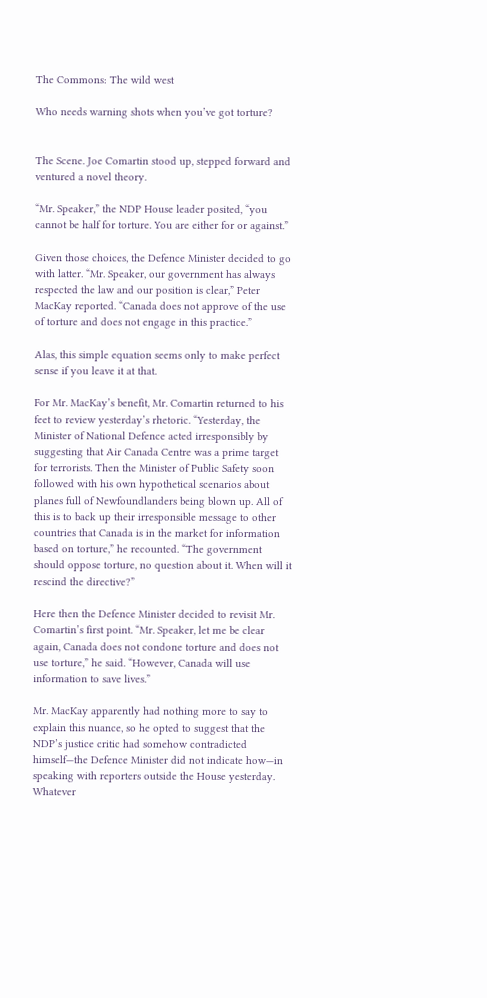The Commons: The wild west

Who needs warning shots when you’ve got torture?


The Scene. Joe Comartin stood up, stepped forward and ventured a novel theory.

“Mr. Speaker,” the NDP House leader posited, “you cannot be half for torture. You are either for or against.”

Given those choices, the Defence Minister decided to go with latter. “Mr. Speaker, our government has always respected the law and our position is clear,” Peter MacKay reported. “Canada does not approve of the use of torture and does not engage in this practice.”

Alas, this simple equation seems only to make perfect sense if you leave it at that.

For Mr. MacKay’s benefit, Mr. Comartin returned to his feet to review yesterday’s rhetoric. “Yesterday, the Minister of National Defence acted irresponsibly by suggesting that Air Canada Centre was a prime target for terrorists. Then the Minister of Public Safety soon followed with his own hypothetical scenarios about planes full of Newfoundlanders being blown up. All of this is to back up their irresponsible message to other countries that Canada is in the market for information based on torture,” he recounted. “The government should oppose torture, no question about it. When will it rescind the directive?”

Here then the Defence Minister decided to revisit Mr. Comartin’s first point. “Mr. Speaker, let me be clear again, Canada does not condone torture and does not use torture,” he said. “However, Canada will use information to save lives.”

Mr. MacKay apparently had nothing more to say to explain this nuance, so he opted to suggest that the NDP’s justice critic had somehow contradicted himself—the Defence Minister did not indicate how—in speaking with reporters outside the House yesterday. Whatever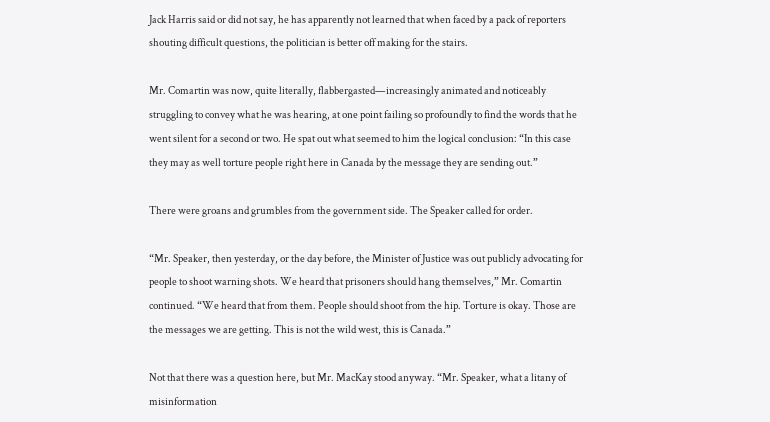Jack Harris said or did not say, he has apparently not learned that when faced by a pack of reporters shouting difficult questions, the politician is better off making for the stairs.

Mr. Comartin was now, quite literally, flabbergasted—increasingly animated and noticeably struggling to convey what he was hearing, at one point failing so profoundly to find the words that he went silent for a second or two. He spat out what seemed to him the logical conclusion: “In this case they may as well torture people right here in Canada by the message they are sending out.”

There were groans and grumbles from the government side. The Speaker called for order.

“Mr. Speaker, then yesterday, or the day before, the Minister of Justice was out publicly advocating for people to shoot warning shots. We heard that prisoners should hang themselves,” Mr. Comartin continued. “We heard that from them. People should shoot from the hip. Torture is okay. Those are the messages we are getting. This is not the wild west, this is Canada.”

Not that there was a question here, but Mr. MacKay stood anyway. “Mr. Speaker, what a litany of misinformation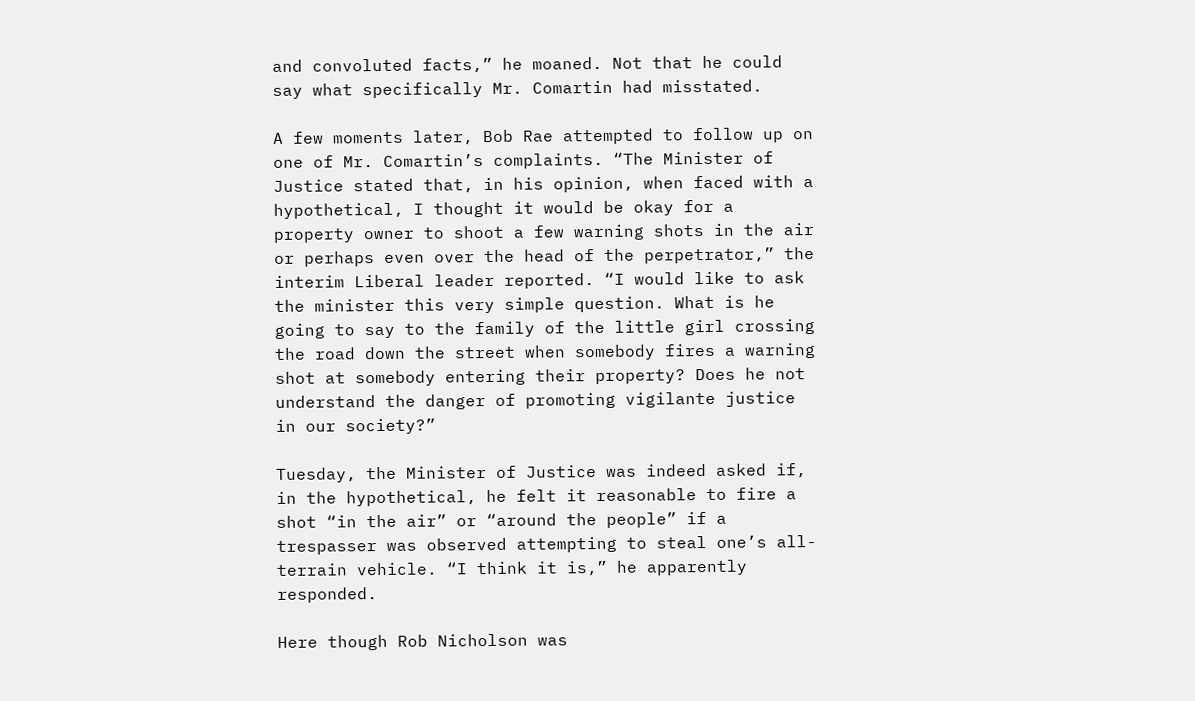and convoluted facts,” he moaned. Not that he could say what specifically Mr. Comartin had misstated.

A few moments later, Bob Rae attempted to follow up on one of Mr. Comartin’s complaints. “The Minister of Justice stated that, in his opinion, when faced with a hypothetical, I thought it would be okay for a property owner to shoot a few warning shots in the air or perhaps even over the head of the perpetrator,” the interim Liberal leader reported. “I would like to ask the minister this very simple question. What is he going to say to the family of the little girl crossing the road down the street when somebody fires a warning shot at somebody entering their property? Does he not understand the danger of promoting vigilante justice in our society?”

Tuesday, the Minister of Justice was indeed asked if, in the hypothetical, he felt it reasonable to fire a shot “in the air” or “around the people” if a trespasser was observed attempting to steal one’s all-terrain vehicle. “I think it is,” he apparently responded.

Here though Rob Nicholson was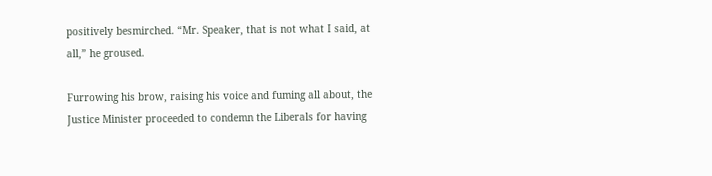positively besmirched. “Mr. Speaker, that is not what I said, at all,” he groused.

Furrowing his brow, raising his voice and fuming all about, the Justice Minister proceeded to condemn the Liberals for having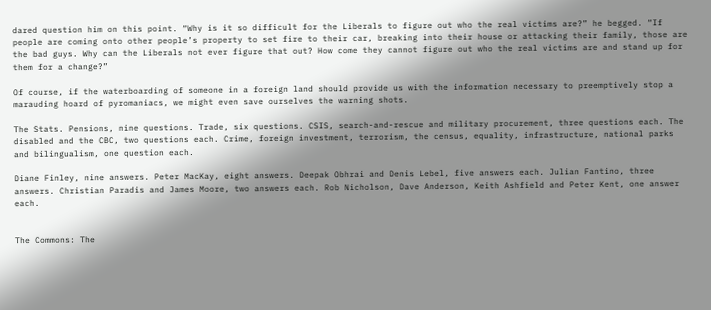dared question him on this point. “Why is it so difficult for the Liberals to figure out who the real victims are?” he begged. “If people are coming onto other people’s property to set fire to their car, breaking into their house or attacking their family, those are the bad guys. Why can the Liberals not ever figure that out? How come they cannot figure out who the real victims are and stand up for them for a change?”

Of course, if the waterboarding of someone in a foreign land should provide us with the information necessary to preemptively stop a marauding hoard of pyromaniacs, we might even save ourselves the warning shots.

The Stats. Pensions, nine questions. Trade, six questions. CSIS, search-and-rescue and military procurement, three questions each. The disabled and the CBC, two questions each. Crime, foreign investment, terrorism, the census, equality, infrastructure, national parks and bilingualism, one question each.

Diane Finley, nine answers. Peter MacKay, eight answers. Deepak Obhrai and Denis Lebel, five answers each. Julian Fantino, three answers. Christian Paradis and James Moore, two answers each. Rob Nicholson, Dave Anderson, Keith Ashfield and Peter Kent, one answer each.


The Commons: The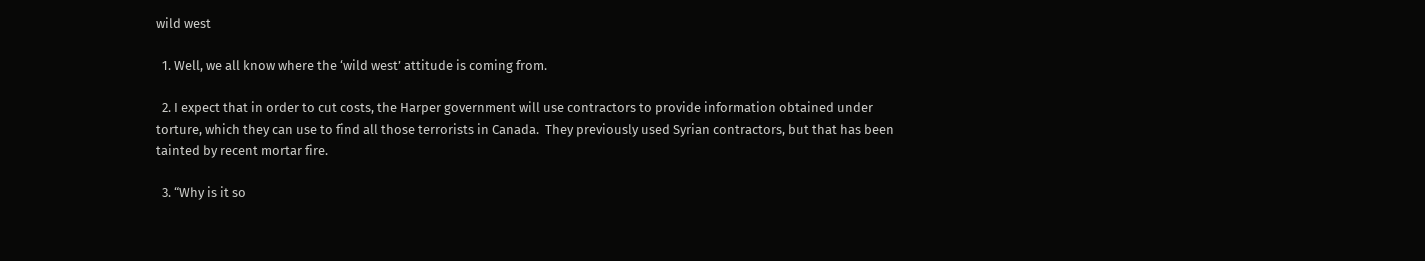wild west

  1. Well, we all know where the ‘wild west’ attitude is coming from.

  2. I expect that in order to cut costs, the Harper government will use contractors to provide information obtained under torture, which they can use to find all those terrorists in Canada.  They previously used Syrian contractors, but that has been tainted by recent mortar fire.

  3. “Why is it so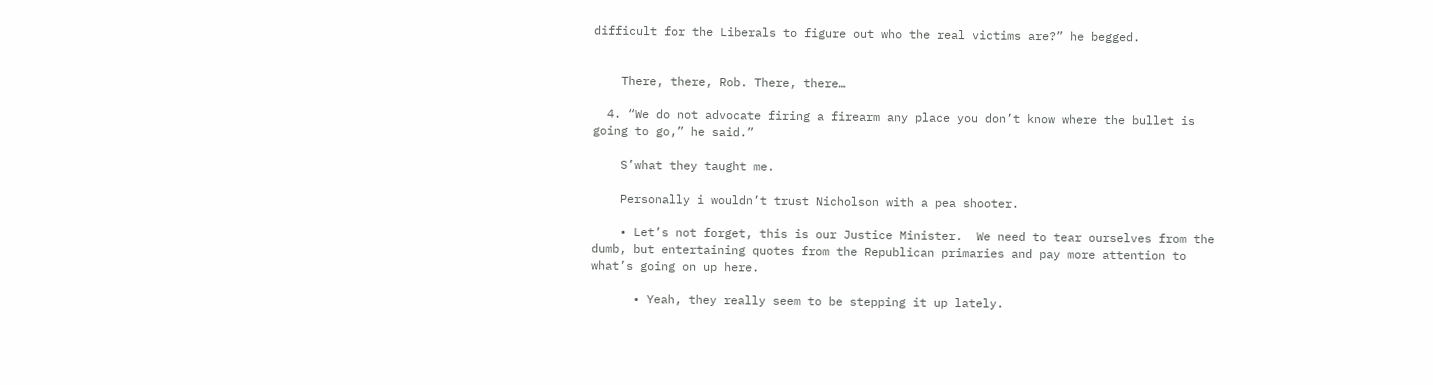difficult for the Liberals to figure out who the real victims are?” he begged.


    There, there, Rob. There, there…

  4. “We do not advocate firing a firearm any place you don’t know where the bullet is going to go,” he said.”

    S’what they taught me.

    Personally i wouldn’t trust Nicholson with a pea shooter.

    • Let’s not forget, this is our Justice Minister.  We need to tear ourselves from the dumb, but entertaining quotes from the Republican primaries and pay more attention to what’s going on up here.

      • Yeah, they really seem to be stepping it up lately.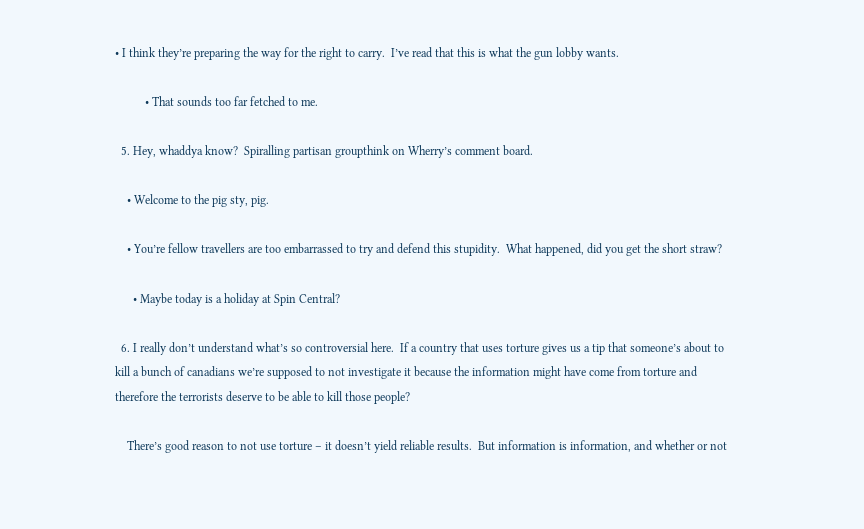• I think they’re preparing the way for the right to carry.  I’ve read that this is what the gun lobby wants.

          • That sounds too far fetched to me.

  5. Hey, whaddya know?  Spiralling partisan groupthink on Wherry’s comment board.

    • Welcome to the pig sty, pig.

    • You’re fellow travellers are too embarrassed to try and defend this stupidity.  What happened, did you get the short straw?

      • Maybe today is a holiday at Spin Central?

  6. I really don’t understand what’s so controversial here.  If a country that uses torture gives us a tip that someone’s about to kill a bunch of canadians we’re supposed to not investigate it because the information might have come from torture and therefore the terrorists deserve to be able to kill those people?

    There’s good reason to not use torture – it doesn’t yield reliable results.  But information is information, and whether or not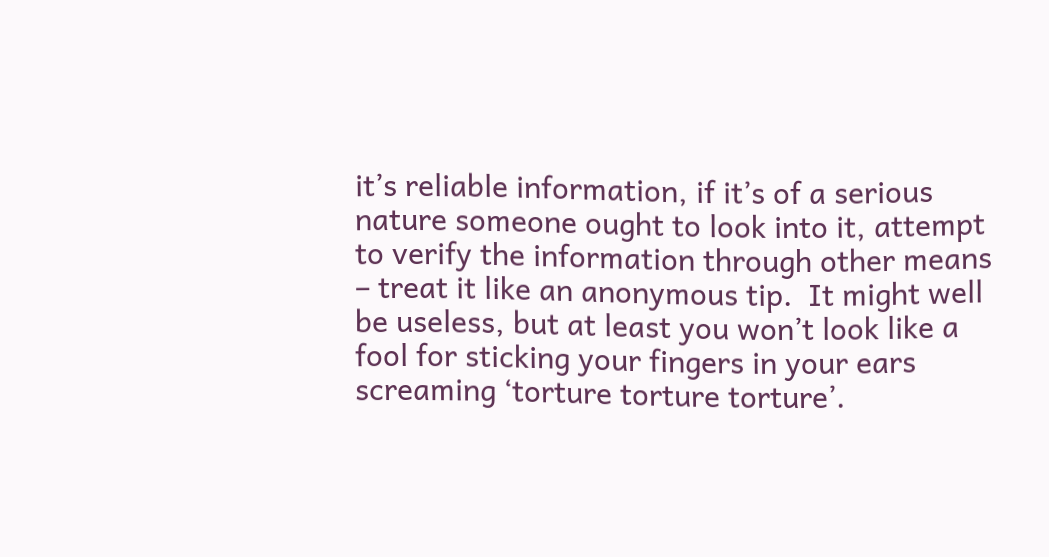it’s reliable information, if it’s of a serious nature someone ought to look into it, attempt to verify the information through other means – treat it like an anonymous tip.  It might well be useless, but at least you won’t look like a fool for sticking your fingers in your ears screaming ‘torture torture torture’.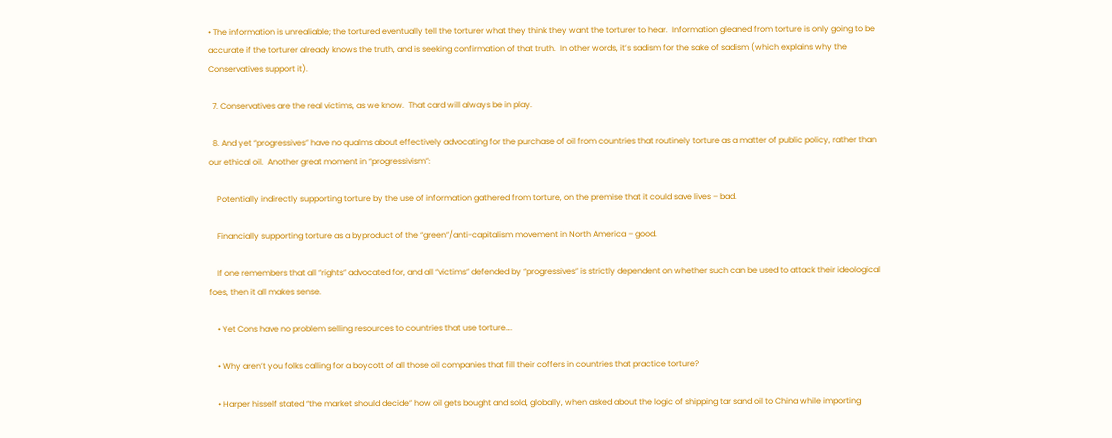• The information is unrealiable; the tortured eventually tell the torturer what they think they want the torturer to hear.  Information gleaned from torture is only going to be accurate if the torturer already knows the truth, and is seeking confirmation of that truth.  In other words, it’s sadism for the sake of sadism (which explains why the Conservatives support it).

  7. Conservatives are the real victims, as we know.  That card will always be in play.

  8. And yet “progressives” have no qualms about effectively advocating for the purchase of oil from countries that routinely torture as a matter of public policy, rather than our ethical oil.  Another great moment in “progressivism”:

    Potentially indirectly supporting torture by the use of information gathered from torture, on the premise that it could save lives – bad.

    Financially supporting torture as a byproduct of the “green”/anti-capitalism movement in North America – good.

    If one remembers that all “rights” advocated for, and all “victims” defended by “progressives” is strictly dependent on whether such can be used to attack their ideological foes, then it all makes sense.

    • Yet Cons have no problem selling resources to countries that use torture….

    • Why aren’t you folks calling for a boycott of all those oil companies that fill their coffers in countries that practice torture?

    • Harper hisself stated “the market should decide” how oil gets bought and sold, globally, when asked about the logic of shipping tar sand oil to China while importing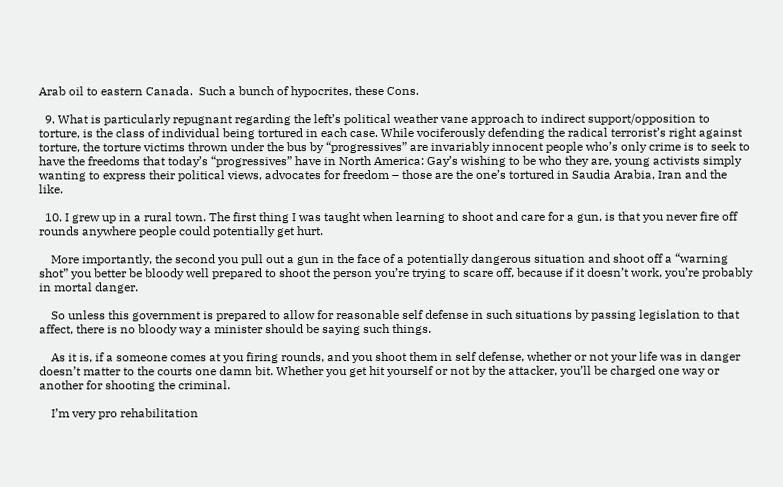Arab oil to eastern Canada.  Such a bunch of hypocrites, these Cons.

  9. What is particularly repugnant regarding the left’s political weather vane approach to indirect support/opposition to torture, is the class of individual being tortured in each case. While vociferously defending the radical terrorist’s right against torture, the torture victims thrown under the bus by “progressives” are invariably innocent people who’s only crime is to seek to have the freedoms that today’s “progressives” have in North America: Gay’s wishing to be who they are, young activists simply wanting to express their political views, advocates for freedom – those are the one’s tortured in Saudia Arabia, Iran and the like.

  10. I grew up in a rural town. The first thing I was taught when learning to shoot and care for a gun, is that you never fire off rounds anywhere people could potentially get hurt.

    More importantly, the second you pull out a gun in the face of a potentially dangerous situation and shoot off a “warning shot” you better be bloody well prepared to shoot the person you’re trying to scare off, because if it doesn’t work, you’re probably in mortal danger.

    So unless this government is prepared to allow for reasonable self defense in such situations by passing legislation to that affect, there is no bloody way a minister should be saying such things.

    As it is, if a someone comes at you firing rounds, and you shoot them in self defense, whether or not your life was in danger doesn’t matter to the courts one damn bit. Whether you get hit yourself or not by the attacker, you’ll be charged one way or another for shooting the criminal.

    I’m very pro rehabilitation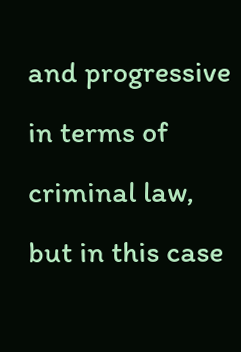and progressive in terms of criminal law, but in this case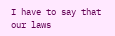I have to say that our laws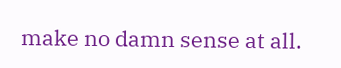make no damn sense at all.